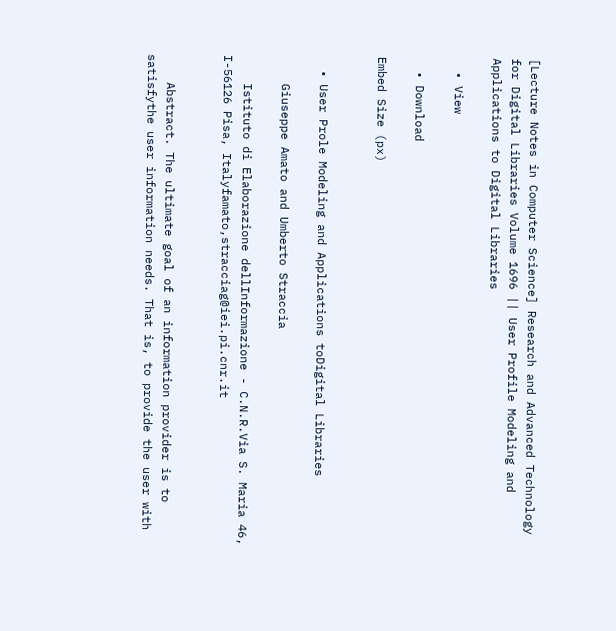[Lecture Notes in Computer Science] Research and Advanced Technology for Digital Libraries Volume 1696 || User Profile Modeling and Applications to Digital Libraries

  • View

  • Download

Embed Size (px)


  • User Prole Modeling and Applications toDigital Libraries

    Giuseppe Amato and Umberto Straccia

    Istituto di Elaborazione dellInformazione - C.N.R.Via S. Maria 46, I-56126 Pisa, Italyfamato,stracciag@iei.pi.cnr.it


    Abstract. The ultimate goal of an information provider is to satisfythe user information needs. That is, to provide the user with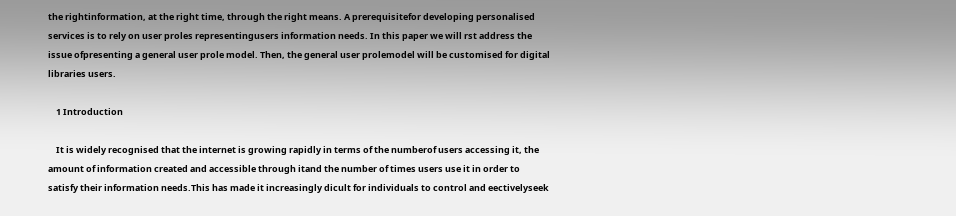the rightinformation, at the right time, through the right means. A prerequisitefor developing personalised services is to rely on user proles representingusers information needs. In this paper we will rst address the issue ofpresenting a general user prole model. Then, the general user prolemodel will be customised for digital libraries users.

    1 Introduction

    It is widely recognised that the internet is growing rapidly in terms of the numberof users accessing it, the amount of information created and accessible through itand the number of times users use it in order to satisfy their information needs.This has made it increasingly dicult for individuals to control and eectivelyseek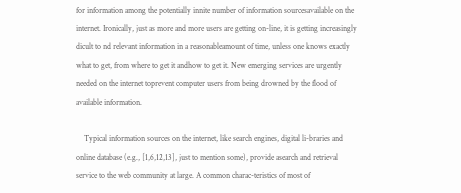for information among the potentially innite number of information sourcesavailable on the internet. Ironically, just as more and more users are getting on-line, it is getting increasingly dicult to nd relevant information in a reasonableamount of time, unless one knows exactly what to get, from where to get it andhow to get it. New emerging services are urgently needed on the internet toprevent computer users from being drowned by the flood of available information.

    Typical information sources on the internet, like search engines, digital li-braries and online database (e.g., [1,6,12,13], just to mention some), provide asearch and retrieval service to the web community at large. A common charac-teristics of most of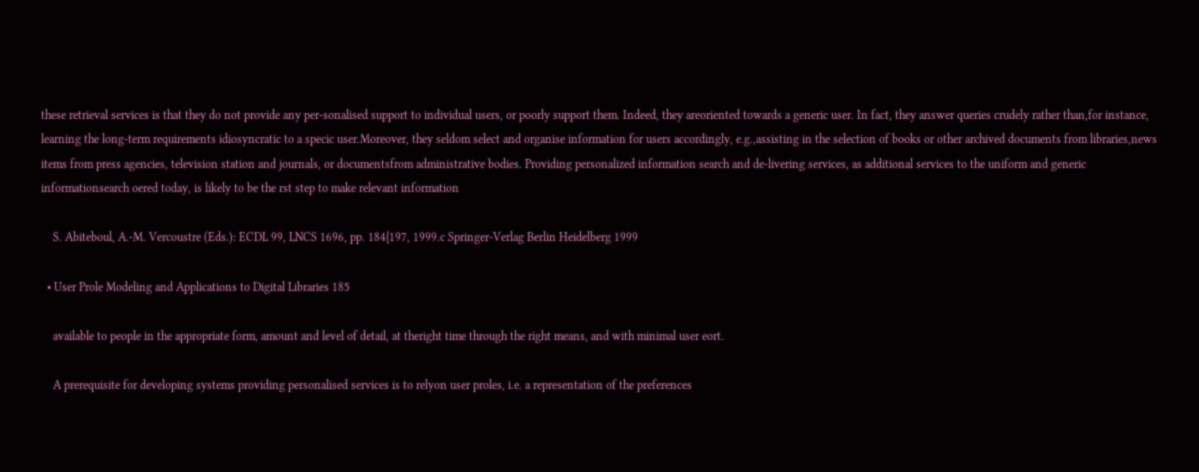these retrieval services is that they do not provide any per-sonalised support to individual users, or poorly support them. Indeed, they areoriented towards a generic user. In fact, they answer queries crudely rather than,for instance, learning the long-term requirements idiosyncratic to a specic user.Moreover, they seldom select and organise information for users accordingly, e.g.,assisting in the selection of books or other archived documents from libraries,news items from press agencies, television station and journals, or documentsfrom administrative bodies. Providing personalized information search and de-livering services, as additional services to the uniform and generic informationsearch oered today, is likely to be the rst step to make relevant information

    S. Abiteboul, A.-M. Vercoustre (Eds.): ECDL 99, LNCS 1696, pp. 184{197, 1999.c Springer-Verlag Berlin Heidelberg 1999

  • User Prole Modeling and Applications to Digital Libraries 185

    available to people in the appropriate form, amount and level of detail, at theright time through the right means, and with minimal user eort.

    A prerequisite for developing systems providing personalised services is to relyon user proles, i.e. a representation of the preferences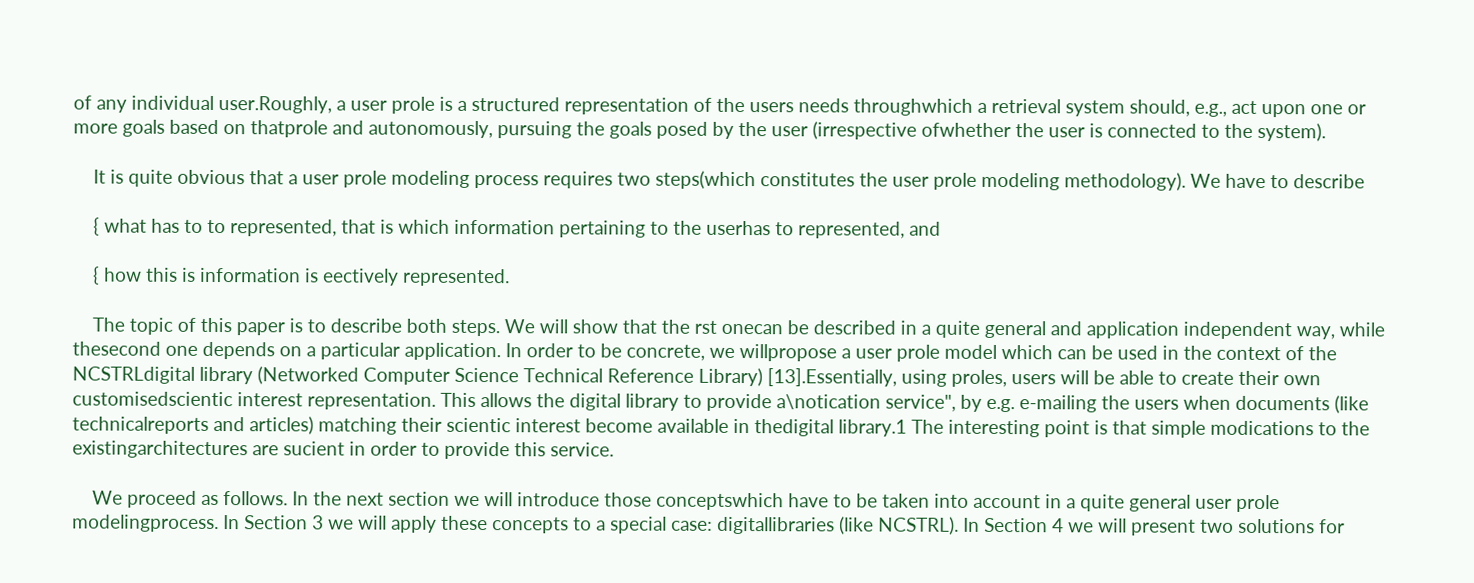of any individual user.Roughly, a user prole is a structured representation of the users needs throughwhich a retrieval system should, e.g., act upon one or more goals based on thatprole and autonomously, pursuing the goals posed by the user (irrespective ofwhether the user is connected to the system).

    It is quite obvious that a user prole modeling process requires two steps(which constitutes the user prole modeling methodology). We have to describe

    { what has to to represented, that is which information pertaining to the userhas to represented, and

    { how this is information is eectively represented.

    The topic of this paper is to describe both steps. We will show that the rst onecan be described in a quite general and application independent way, while thesecond one depends on a particular application. In order to be concrete, we willpropose a user prole model which can be used in the context of the NCSTRLdigital library (Networked Computer Science Technical Reference Library) [13].Essentially, using proles, users will be able to create their own customisedscientic interest representation. This allows the digital library to provide a\notication service", by e.g. e-mailing the users when documents (like technicalreports and articles) matching their scientic interest become available in thedigital library.1 The interesting point is that simple modications to the existingarchitectures are sucient in order to provide this service.

    We proceed as follows. In the next section we will introduce those conceptswhich have to be taken into account in a quite general user prole modelingprocess. In Section 3 we will apply these concepts to a special case: digitallibraries (like NCSTRL). In Section 4 we will present two solutions for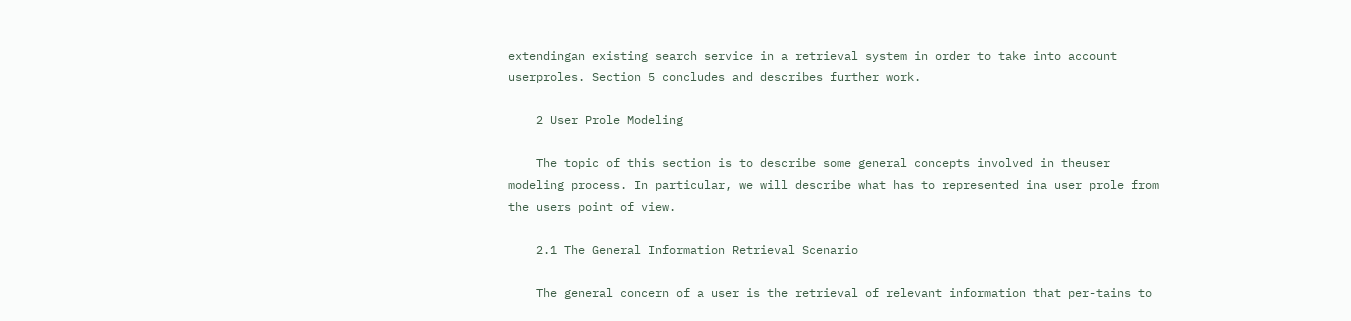extendingan existing search service in a retrieval system in order to take into account userproles. Section 5 concludes and describes further work.

    2 User Prole Modeling

    The topic of this section is to describe some general concepts involved in theuser modeling process. In particular, we will describe what has to represented ina user prole from the users point of view.

    2.1 The General Information Retrieval Scenario

    The general concern of a user is the retrieval of relevant information that per-tains to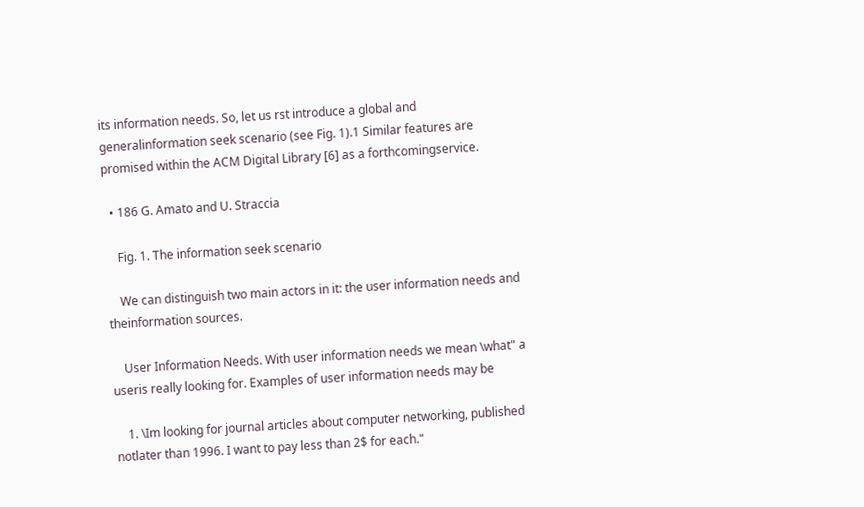its information needs. So, let us rst introduce a global and generalinformation seek scenario (see Fig. 1).1 Similar features are promised within the ACM Digital Library [6] as a forthcomingservice.

  • 186 G. Amato and U. Straccia

    Fig. 1. The information seek scenario

    We can distinguish two main actors in it: the user information needs and theinformation sources.

    User Information Needs. With user information needs we mean \what" a useris really looking for. Examples of user information needs may be

    1. \Im looking for journal articles about computer networking, published notlater than 1996. I want to pay less than 2$ for each."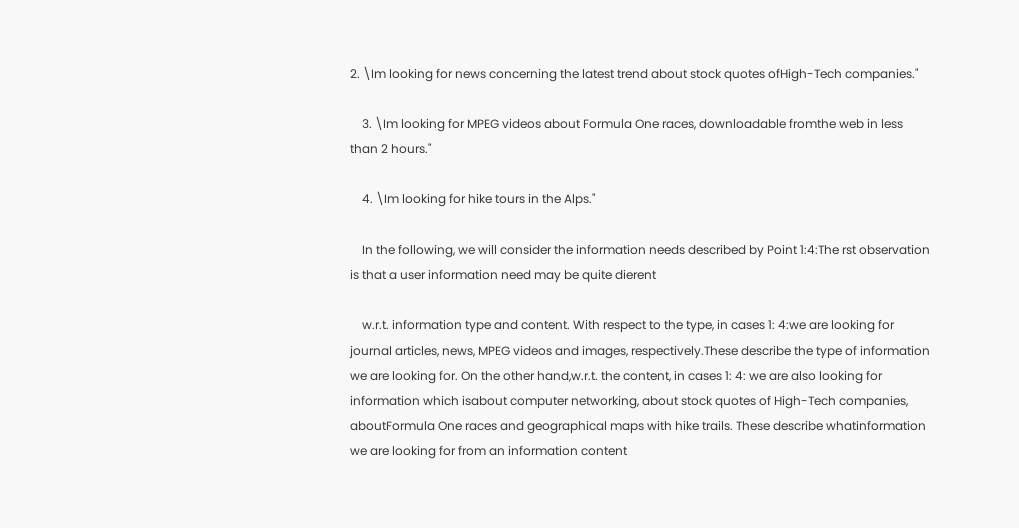2. \Im looking for news concerning the latest trend about stock quotes ofHigh-Tech companies."

    3. \Im looking for MPEG videos about Formula One races, downloadable fromthe web in less than 2 hours."

    4. \Im looking for hike tours in the Alps."

    In the following, we will consider the information needs described by Point 1:4:The rst observation is that a user information need may be quite dierent

    w.r.t. information type and content. With respect to the type, in cases 1: 4:we are looking for journal articles, news, MPEG videos and images, respectively.These describe the type of information we are looking for. On the other hand,w.r.t. the content, in cases 1: 4: we are also looking for information which isabout computer networking, about stock quotes of High-Tech companies, aboutFormula One races and geographical maps with hike trails. These describe whatinformation we are looking for from an information content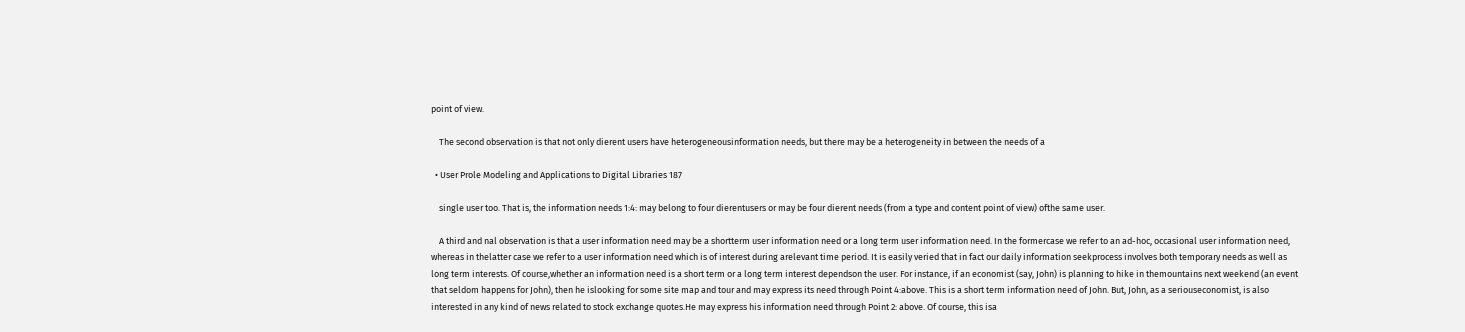point of view.

    The second observation is that not only dierent users have heterogeneousinformation needs, but there may be a heterogeneity in between the needs of a

  • User Prole Modeling and Applications to Digital Libraries 187

    single user too. That is, the information needs 1:4: may belong to four dierentusers or may be four dierent needs (from a type and content point of view) ofthe same user.

    A third and nal observation is that a user information need may be a shortterm user information need or a long term user information need. In the formercase we refer to an ad-hoc, occasional user information need, whereas in thelatter case we refer to a user information need which is of interest during arelevant time period. It is easily veried that in fact our daily information seekprocess involves both temporary needs as well as long term interests. Of course,whether an information need is a short term or a long term interest dependson the user. For instance, if an economist (say, John) is planning to hike in themountains next weekend (an event that seldom happens for John), then he islooking for some site map and tour and may express its need through Point 4:above. This is a short term information need of John. But, John, as a seriouseconomist, is also interested in any kind of news related to stock exchange quotes.He may express his information need through Point 2: above. Of course, this isa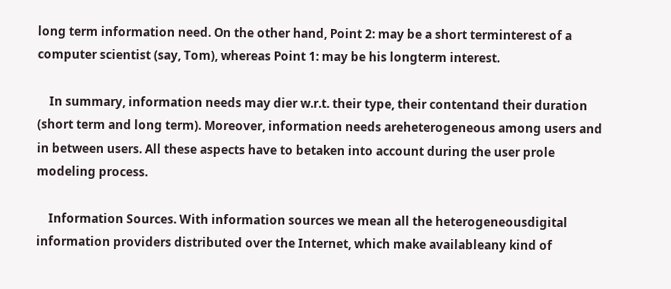long term information need. On the other hand, Point 2: may be a short terminterest of a computer scientist (say, Tom), whereas Point 1: may be his longterm interest.

    In summary, information needs may dier w.r.t. their type, their contentand their duration (short term and long term). Moreover, information needs areheterogeneous among users and in between users. All these aspects have to betaken into account during the user prole modeling process.

    Information Sources. With information sources we mean all the heterogeneousdigital information providers distributed over the Internet, which make availableany kind of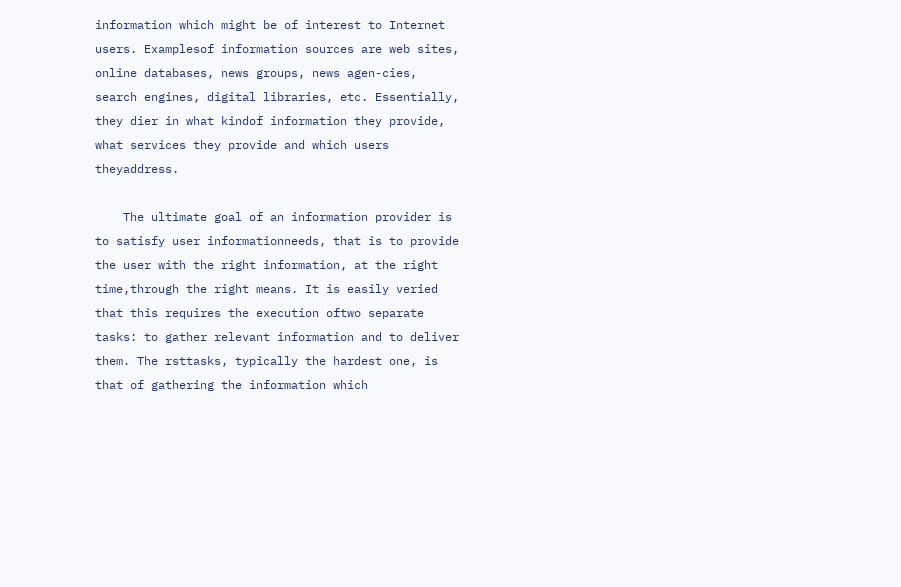information which might be of interest to Internet users. Examplesof information sources are web sites, online databases, news groups, news agen-cies, search engines, digital libraries, etc. Essentially, they dier in what kindof information they provide, what services they provide and which users theyaddress.

    The ultimate goal of an information provider is to satisfy user informationneeds, that is to provide the user with the right information, at the right time,through the right means. It is easily veried that this requires the execution oftwo separate tasks: to gather relevant information and to deliver them. The rsttasks, typically the hardest one, is that of gathering the information which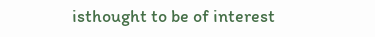isthought to be of interest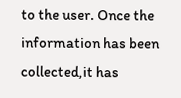to the user. Once the information has been collected,it has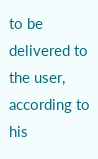to be delivered to the user, according to his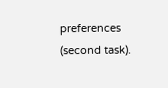preferences (second task).